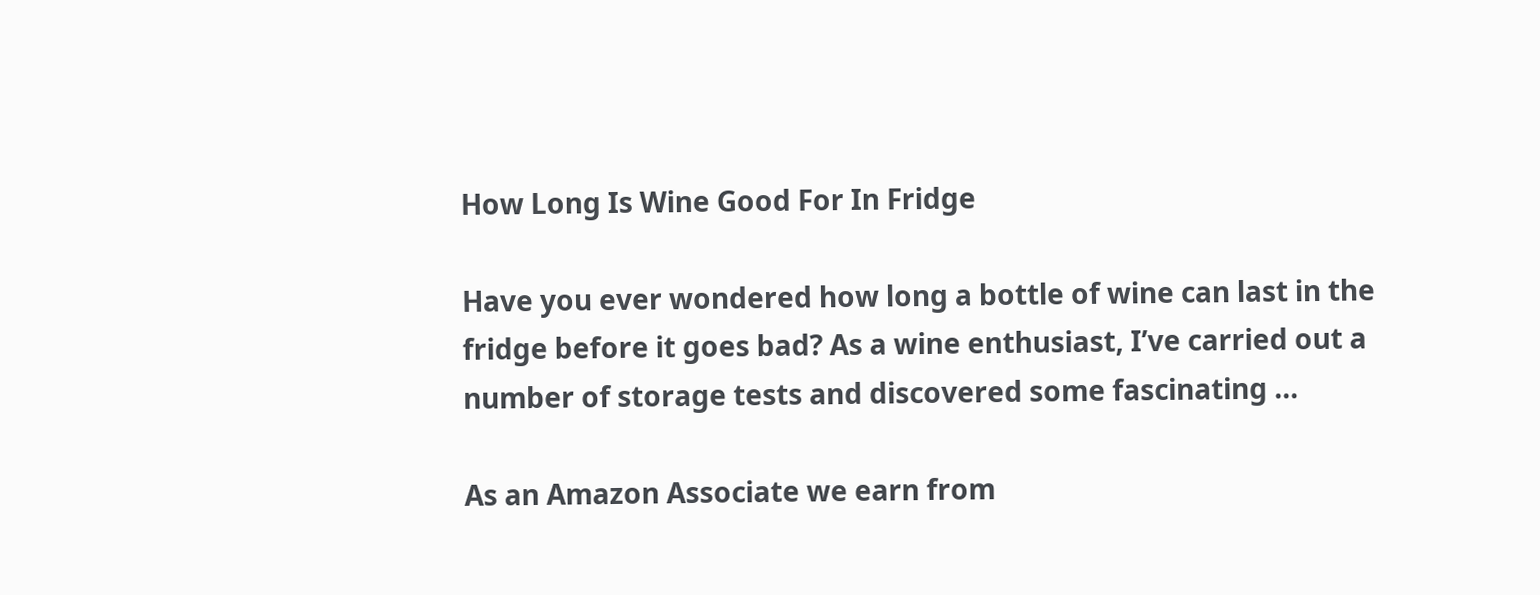How Long Is Wine Good For In Fridge

Have you ever wondered how long a bottle of wine can last in the fridge before it goes bad? As a wine enthusiast, I’ve carried out a number of storage tests and discovered some fascinating …

As an Amazon Associate we earn from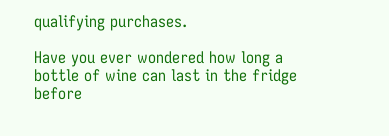qualifying purchases.

Have you ever wondered how long a bottle of wine can last in the fridge before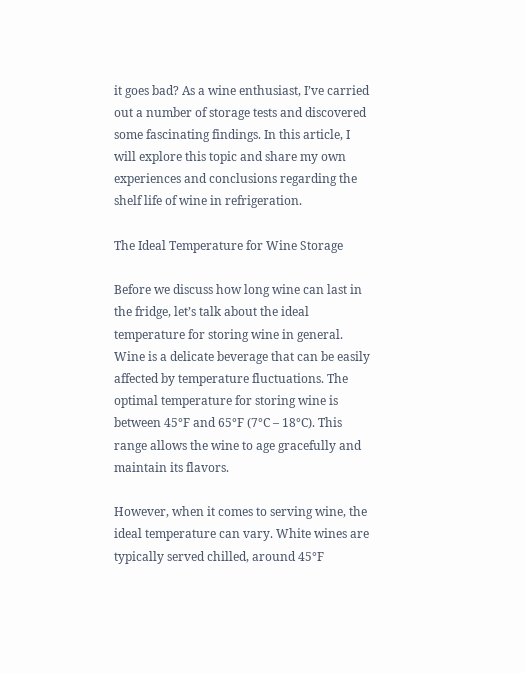it goes bad? As a wine enthusiast, I’ve carried out a number of storage tests and discovered some fascinating findings. In this article, I will explore this topic and share my own experiences and conclusions regarding the shelf life of wine in refrigeration.

The Ideal Temperature for Wine Storage

Before we discuss how long wine can last in the fridge, let’s talk about the ideal temperature for storing wine in general. Wine is a delicate beverage that can be easily affected by temperature fluctuations. The optimal temperature for storing wine is between 45°F and 65°F (7°C – 18°C). This range allows the wine to age gracefully and maintain its flavors.

However, when it comes to serving wine, the ideal temperature can vary. White wines are typically served chilled, around 45°F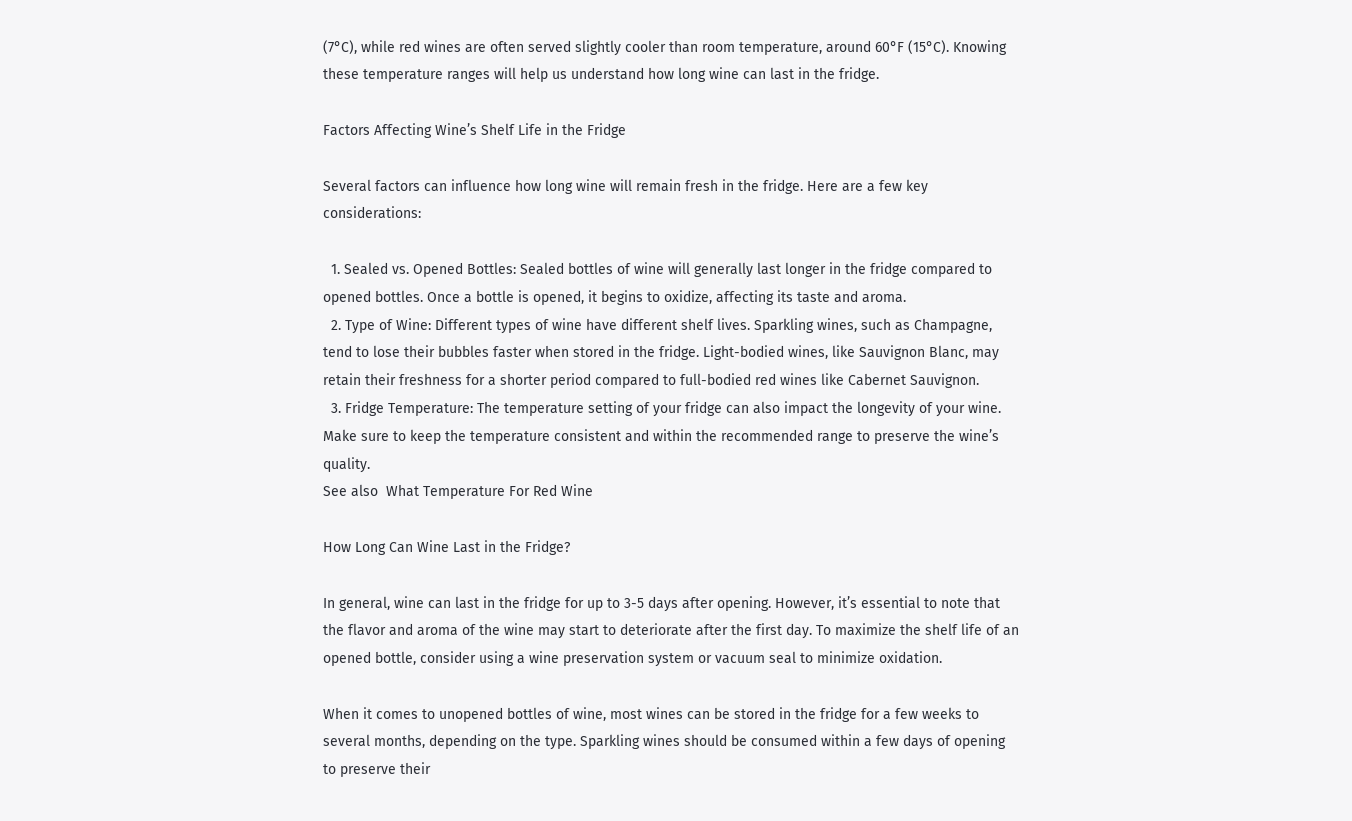(7°C), while red wines are often served slightly cooler than room temperature, around 60°F (15°C). Knowing these temperature ranges will help us understand how long wine can last in the fridge.

Factors Affecting Wine’s Shelf Life in the Fridge

Several factors can influence how long wine will remain fresh in the fridge. Here are a few key considerations:

  1. Sealed vs. Opened Bottles: Sealed bottles of wine will generally last longer in the fridge compared to opened bottles. Once a bottle is opened, it begins to oxidize, affecting its taste and aroma.
  2. Type of Wine: Different types of wine have different shelf lives. Sparkling wines, such as Champagne, tend to lose their bubbles faster when stored in the fridge. Light-bodied wines, like Sauvignon Blanc, may retain their freshness for a shorter period compared to full-bodied red wines like Cabernet Sauvignon.
  3. Fridge Temperature: The temperature setting of your fridge can also impact the longevity of your wine. Make sure to keep the temperature consistent and within the recommended range to preserve the wine’s quality.
See also  What Temperature For Red Wine

How Long Can Wine Last in the Fridge?

In general, wine can last in the fridge for up to 3-5 days after opening. However, it’s essential to note that the flavor and aroma of the wine may start to deteriorate after the first day. To maximize the shelf life of an opened bottle, consider using a wine preservation system or vacuum seal to minimize oxidation.

When it comes to unopened bottles of wine, most wines can be stored in the fridge for a few weeks to several months, depending on the type. Sparkling wines should be consumed within a few days of opening to preserve their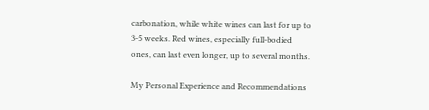carbonation, while white wines can last for up to 3-5 weeks. Red wines, especially full-bodied ones, can last even longer, up to several months.

My Personal Experience and Recommendations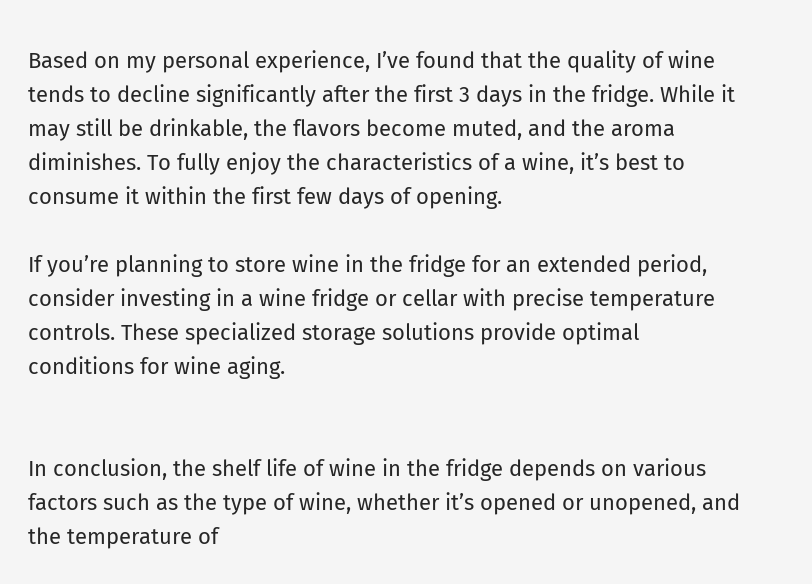Based on my personal experience, I’ve found that the quality of wine tends to decline significantly after the first 3 days in the fridge. While it may still be drinkable, the flavors become muted, and the aroma diminishes. To fully enjoy the characteristics of a wine, it’s best to consume it within the first few days of opening.

If you’re planning to store wine in the fridge for an extended period, consider investing in a wine fridge or cellar with precise temperature controls. These specialized storage solutions provide optimal conditions for wine aging.


In conclusion, the shelf life of wine in the fridge depends on various factors such as the type of wine, whether it’s opened or unopened, and the temperature of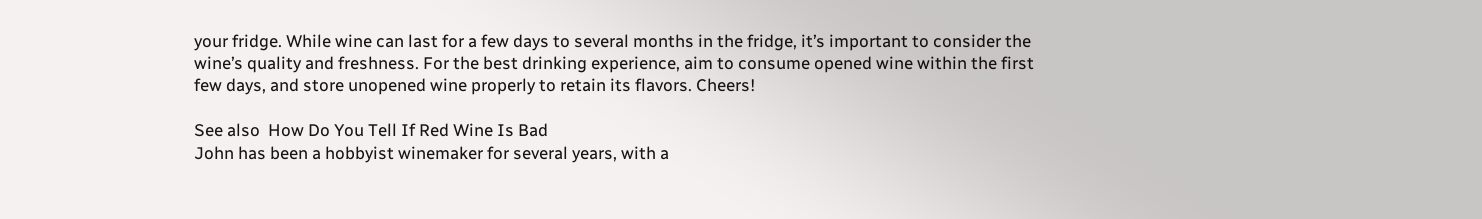your fridge. While wine can last for a few days to several months in the fridge, it’s important to consider the wine’s quality and freshness. For the best drinking experience, aim to consume opened wine within the first few days, and store unopened wine properly to retain its flavors. Cheers!

See also  How Do You Tell If Red Wine Is Bad
John has been a hobbyist winemaker for several years, with a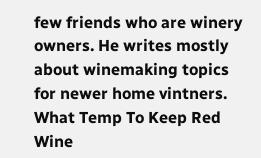few friends who are winery owners. He writes mostly about winemaking topics for newer home vintners.
What Temp To Keep Red Wine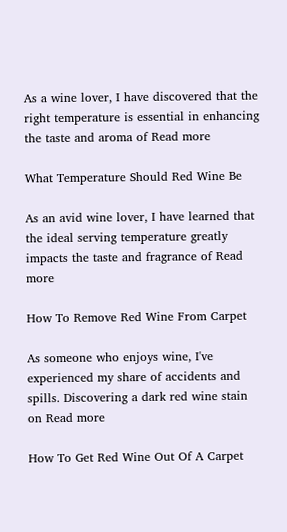As a wine lover, I have discovered that the right temperature is essential in enhancing the taste and aroma of Read more

What Temperature Should Red Wine Be

As an avid wine lover, I have learned that the ideal serving temperature greatly impacts the taste and fragrance of Read more

How To Remove Red Wine From Carpet

As someone who enjoys wine, I've experienced my share of accidents and spills. Discovering a dark red wine stain on Read more

How To Get Red Wine Out Of A Carpet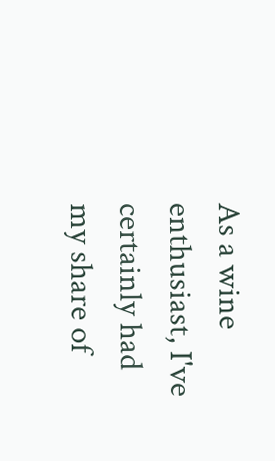As a wine enthusiast, I've certainly had my share of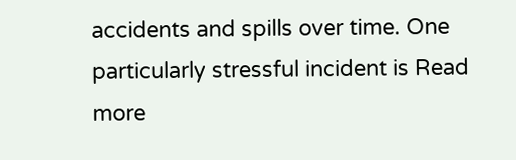accidents and spills over time. One particularly stressful incident is Read more